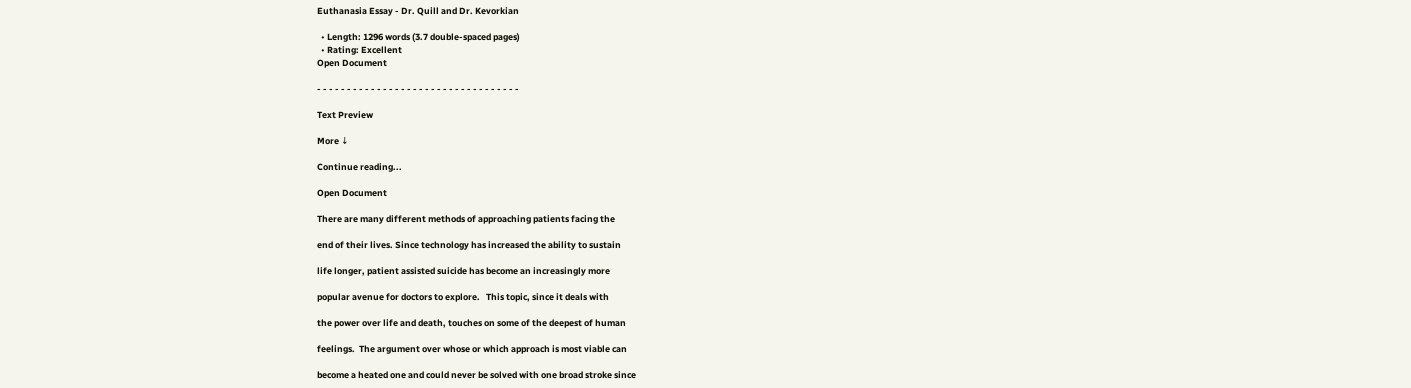Euthanasia Essay - Dr. Quill and Dr. Kevorkian

  • Length: 1296 words (3.7 double-spaced pages)
  • Rating: Excellent
Open Document

- - - - - - - - - - - - - - - - - - - - - - - - - - - - - - - - - -

Text Preview

More ↓

Continue reading...

Open Document

There are many different methods of approaching patients facing the

end of their lives. Since technology has increased the ability to sustain

life longer, patient assisted suicide has become an increasingly more

popular avenue for doctors to explore.   This topic, since it deals with

the power over life and death, touches on some of the deepest of human

feelings.  The argument over whose or which approach is most viable can

become a heated one and could never be solved with one broad stroke since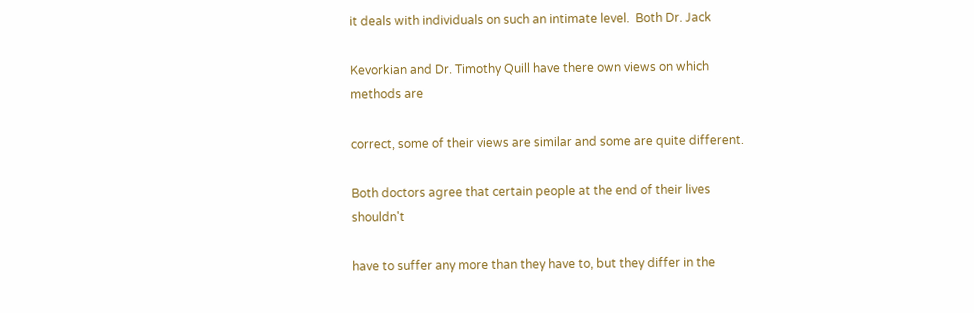it deals with individuals on such an intimate level.  Both Dr. Jack

Kevorkian and Dr. Timothy Quill have there own views on which methods are

correct, some of their views are similar and some are quite different.

Both doctors agree that certain people at the end of their lives shouldn't

have to suffer any more than they have to, but they differ in the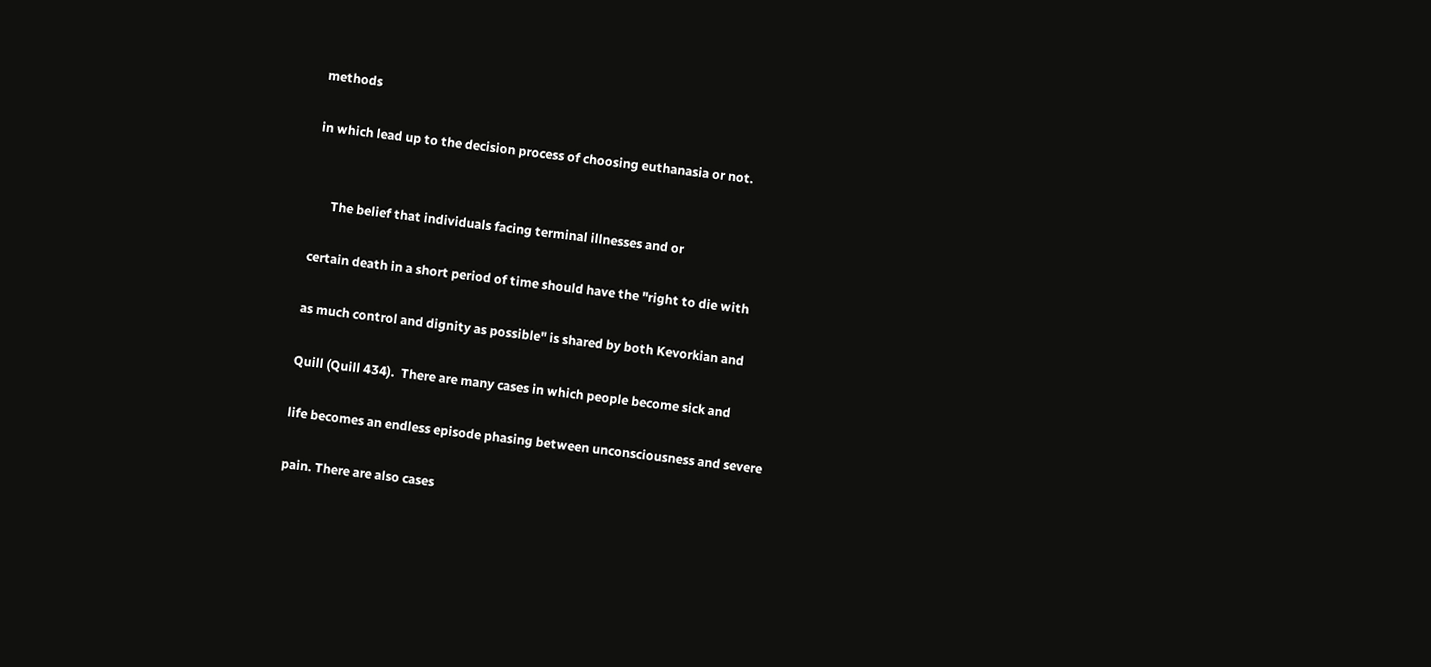methods

in which lead up to the decision process of choosing euthanasia or not.


      The belief that individuals facing terminal illnesses and or

certain death in a short period of time should have the "right to die with

as much control and dignity as possible" is shared by both Kevorkian and

Quill (Quill 434).  There are many cases in which people become sick and

life becomes an endless episode phasing between unconsciousness and severe

pain. There are also cases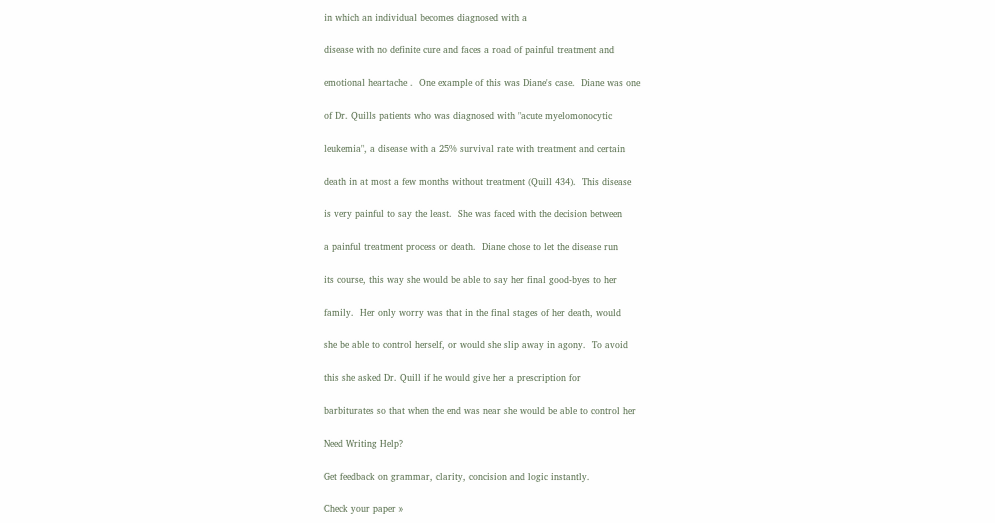in which an individual becomes diagnosed with a

disease with no definite cure and faces a road of painful treatment and

emotional heartache .  One example of this was Diane's case.  Diane was one

of Dr. Quills patients who was diagnosed with "acute myelomonocytic

leukemia", a disease with a 25% survival rate with treatment and certain

death in at most a few months without treatment (Quill 434).  This disease

is very painful to say the least.  She was faced with the decision between

a painful treatment process or death.  Diane chose to let the disease run

its course, this way she would be able to say her final good-byes to her

family.  Her only worry was that in the final stages of her death, would

she be able to control herself, or would she slip away in agony.  To avoid

this she asked Dr. Quill if he would give her a prescription for

barbiturates so that when the end was near she would be able to control her

Need Writing Help?

Get feedback on grammar, clarity, concision and logic instantly.

Check your paper »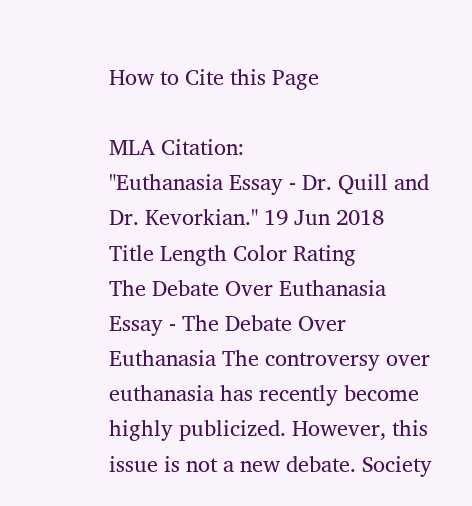How to Cite this Page

MLA Citation:
"Euthanasia Essay - Dr. Quill and Dr. Kevorkian." 19 Jun 2018
Title Length Color Rating
The Debate Over Euthanasia Essay - The Debate Over Euthanasia The controversy over euthanasia has recently become highly publicized. However, this issue is not a new debate. Society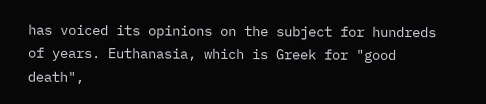has voiced its opinions on the subject for hundreds of years. Euthanasia, which is Greek for "good death",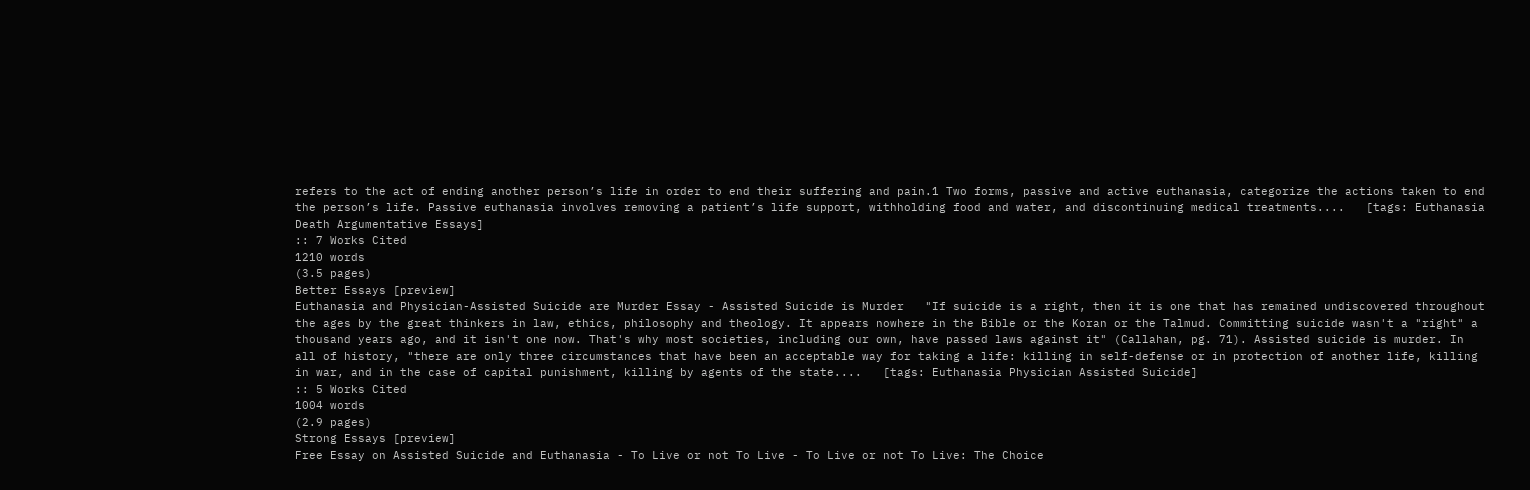refers to the act of ending another person’s life in order to end their suffering and pain.1 Two forms, passive and active euthanasia, categorize the actions taken to end the person’s life. Passive euthanasia involves removing a patient’s life support, withholding food and water, and discontinuing medical treatments....   [tags: Euthanasia Death Argumentative Essays]
:: 7 Works Cited
1210 words
(3.5 pages)
Better Essays [preview]
Euthanasia and Physician-Assisted Suicide are Murder Essay - Assisted Suicide is Murder   "If suicide is a right, then it is one that has remained undiscovered throughout the ages by the great thinkers in law, ethics, philosophy and theology. It appears nowhere in the Bible or the Koran or the Talmud. Committing suicide wasn't a "right" a thousand years ago, and it isn't one now. That's why most societies, including our own, have passed laws against it" (Callahan, pg. 71). Assisted suicide is murder. In all of history, "there are only three circumstances that have been an acceptable way for taking a life: killing in self-defense or in protection of another life, killing in war, and in the case of capital punishment, killing by agents of the state....   [tags: Euthanasia Physician Assisted Suicide]
:: 5 Works Cited
1004 words
(2.9 pages)
Strong Essays [preview]
Free Essay on Assisted Suicide and Euthanasia - To Live or not To Live - To Live or not To Live: The Choice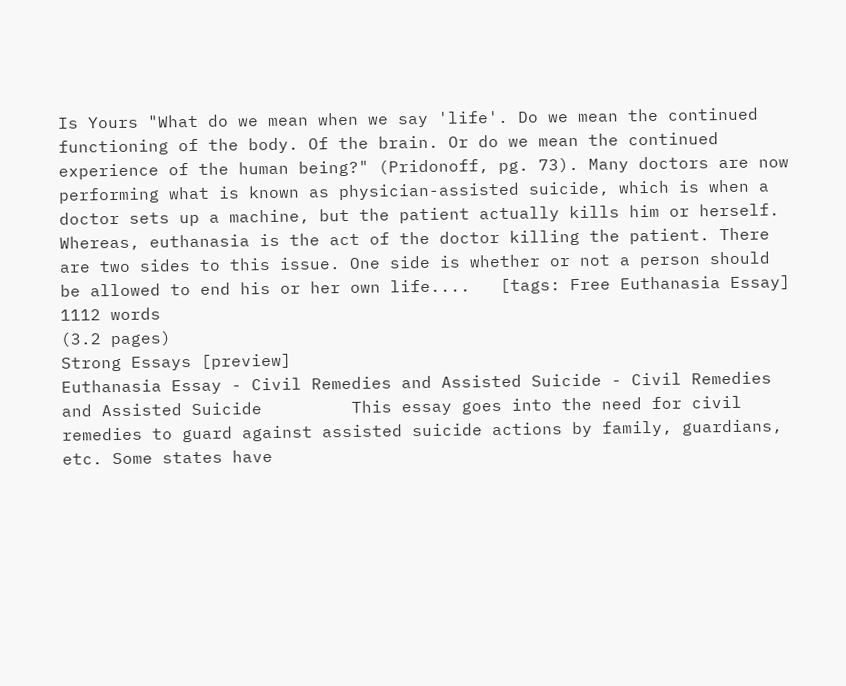Is Yours "What do we mean when we say 'life'. Do we mean the continued functioning of the body. Of the brain. Or do we mean the continued experience of the human being?" (Pridonoff, pg. 73). Many doctors are now performing what is known as physician-assisted suicide, which is when a doctor sets up a machine, but the patient actually kills him or herself. Whereas, euthanasia is the act of the doctor killing the patient. There are two sides to this issue. One side is whether or not a person should be allowed to end his or her own life....   [tags: Free Euthanasia Essay] 1112 words
(3.2 pages)
Strong Essays [preview]
Euthanasia Essay - Civil Remedies and Assisted Suicide - Civil Remedies and Assisted Suicide         This essay goes into the need for civil remedies to guard against assisted suicide actions by family, guardians, etc. Some states have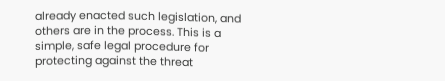already enacted such legislation, and others are in the process. This is a simple, safe legal procedure for protecting against the threat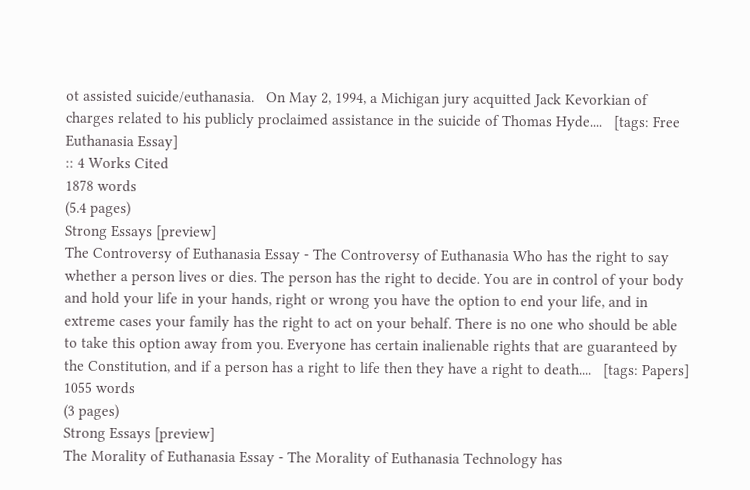ot assisted suicide/euthanasia.   On May 2, 1994, a Michigan jury acquitted Jack Kevorkian of charges related to his publicly proclaimed assistance in the suicide of Thomas Hyde....   [tags: Free Euthanasia Essay]
:: 4 Works Cited
1878 words
(5.4 pages)
Strong Essays [preview]
The Controversy of Euthanasia Essay - The Controversy of Euthanasia Who has the right to say whether a person lives or dies. The person has the right to decide. You are in control of your body and hold your life in your hands, right or wrong you have the option to end your life, and in extreme cases your family has the right to act on your behalf. There is no one who should be able to take this option away from you. Everyone has certain inalienable rights that are guaranteed by the Constitution, and if a person has a right to life then they have a right to death....   [tags: Papers] 1055 words
(3 pages)
Strong Essays [preview]
The Morality of Euthanasia Essay - The Morality of Euthanasia Technology has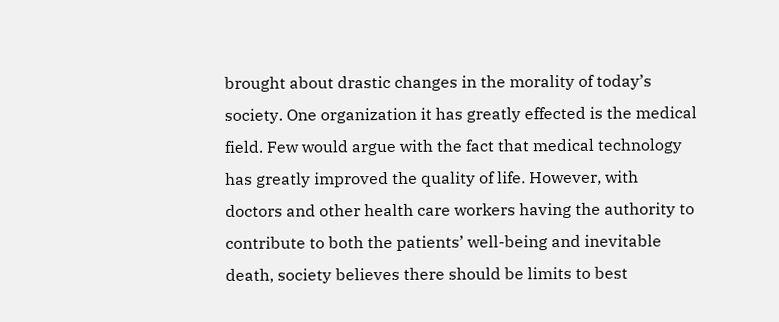brought about drastic changes in the morality of today’s society. One organization it has greatly effected is the medical field. Few would argue with the fact that medical technology has greatly improved the quality of life. However, with doctors and other health care workers having the authority to contribute to both the patients’ well-being and inevitable death, society believes there should be limits to best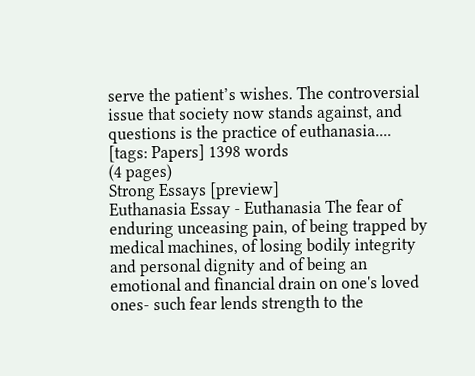serve the patient’s wishes. The controversial issue that society now stands against, and questions is the practice of euthanasia....   [tags: Papers] 1398 words
(4 pages)
Strong Essays [preview]
Euthanasia Essay - Euthanasia The fear of enduring unceasing pain, of being trapped by medical machines, of losing bodily integrity and personal dignity and of being an emotional and financial drain on one's loved ones- such fear lends strength to the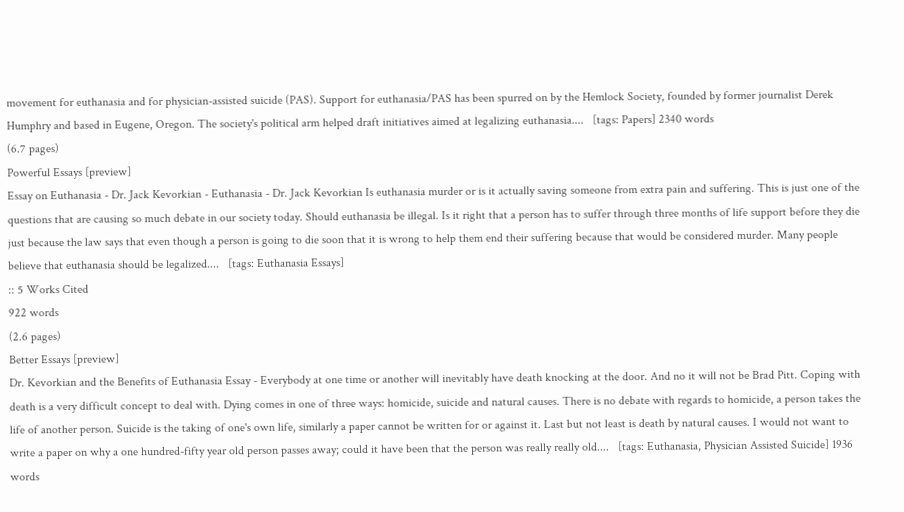movement for euthanasia and for physician-assisted suicide (PAS). Support for euthanasia/PAS has been spurred on by the Hemlock Society, founded by former journalist Derek Humphry and based in Eugene, Oregon. The society's political arm helped draft initiatives aimed at legalizing euthanasia....   [tags: Papers] 2340 words
(6.7 pages)
Powerful Essays [preview]
Essay on Euthanasia - Dr. Jack Kevorkian - Euthanasia - Dr. Jack Kevorkian Is euthanasia murder or is it actually saving someone from extra pain and suffering. This is just one of the questions that are causing so much debate in our society today. Should euthanasia be illegal. Is it right that a person has to suffer through three months of life support before they die just because the law says that even though a person is going to die soon that it is wrong to help them end their suffering because that would be considered murder. Many people believe that euthanasia should be legalized....   [tags: Euthanasia Essays]
:: 5 Works Cited
922 words
(2.6 pages)
Better Essays [preview]
Dr. Kevorkian and the Benefits of Euthanasia Essay - Everybody at one time or another will inevitably have death knocking at the door. And no it will not be Brad Pitt. Coping with death is a very difficult concept to deal with. Dying comes in one of three ways: homicide, suicide and natural causes. There is no debate with regards to homicide, a person takes the life of another person. Suicide is the taking of one's own life, similarly a paper cannot be written for or against it. Last but not least is death by natural causes. I would not want to write a paper on why a one hundred-fifty year old person passes away; could it have been that the person was really really old....   [tags: Euthanasia, Physician Assisted Suicide] 1936 words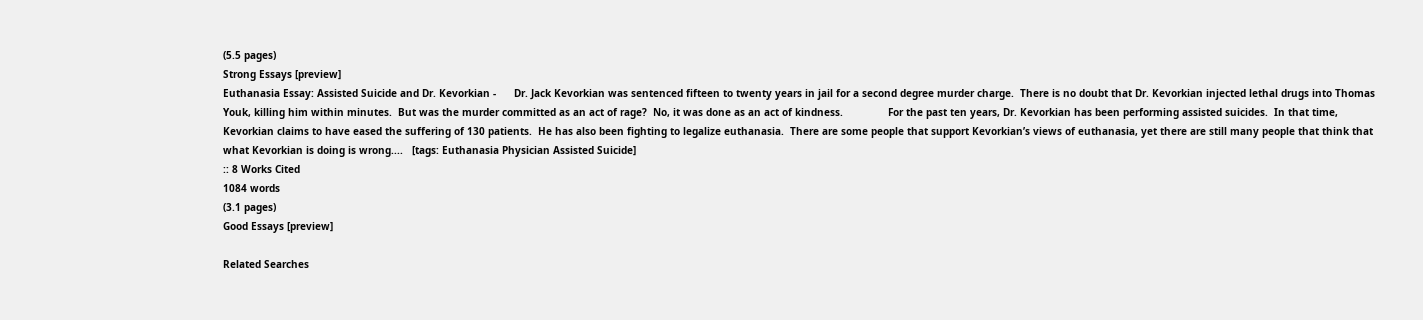(5.5 pages)
Strong Essays [preview]
Euthanasia Essay: Assisted Suicide and Dr. Kevorkian -      Dr. Jack Kevorkian was sentenced fifteen to twenty years in jail for a second degree murder charge.  There is no doubt that Dr. Kevorkian injected lethal drugs into Thomas Youk, killing him within minutes.  But was the murder committed as an act of rage?  No, it was done as an act of kindness.               For the past ten years, Dr. Kevorkian has been performing assisted suicides.  In that time, Kevorkian claims to have eased the suffering of 130 patients.  He has also been fighting to legalize euthanasia.  There are some people that support Kevorkian’s views of euthanasia, yet there are still many people that think that what Kevorkian is doing is wrong....   [tags: Euthanasia Physician Assisted Suicide]
:: 8 Works Cited
1084 words
(3.1 pages)
Good Essays [preview]

Related Searches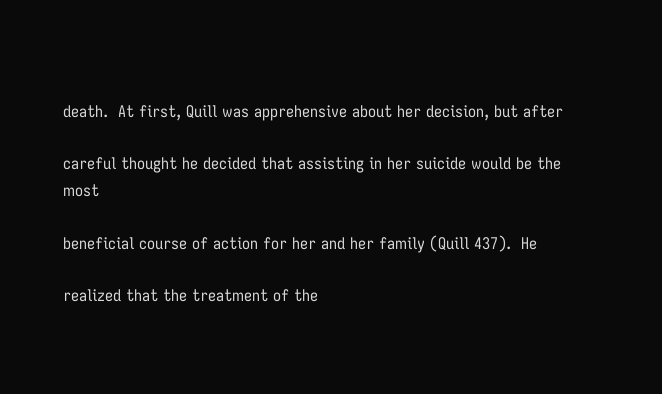death.  At first, Quill was apprehensive about her decision, but after

careful thought he decided that assisting in her suicide would be the most

beneficial course of action for her and her family (Quill 437).  He

realized that the treatment of the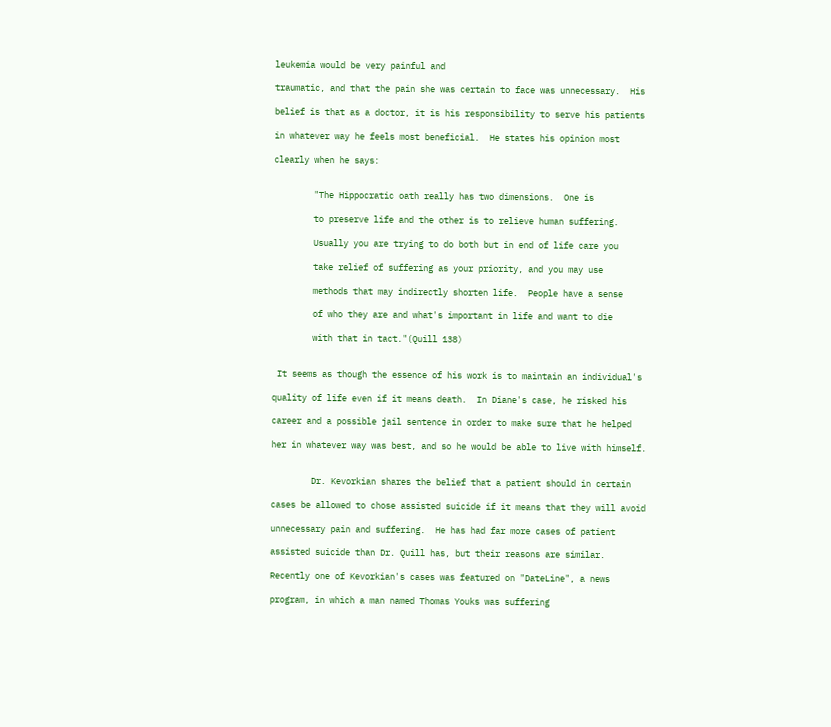leukemia would be very painful and

traumatic, and that the pain she was certain to face was unnecessary.  His

belief is that as a doctor, it is his responsibility to serve his patients

in whatever way he feels most beneficial.  He states his opinion most

clearly when he says:


        "The Hippocratic oath really has two dimensions.  One is

        to preserve life and the other is to relieve human suffering.

        Usually you are trying to do both but in end of life care you

        take relief of suffering as your priority, and you may use

        methods that may indirectly shorten life.  People have a sense

        of who they are and what's important in life and want to die

        with that in tact."(Quill 138)


 It seems as though the essence of his work is to maintain an individual's

quality of life even if it means death.  In Diane's case, he risked his

career and a possible jail sentence in order to make sure that he helped

her in whatever way was best, and so he would be able to live with himself.


        Dr. Kevorkian shares the belief that a patient should in certain

cases be allowed to chose assisted suicide if it means that they will avoid

unnecessary pain and suffering.  He has had far more cases of patient

assisted suicide than Dr. Quill has, but their reasons are similar.

Recently one of Kevorkian's cases was featured on "DateLine", a news

program, in which a man named Thomas Youks was suffering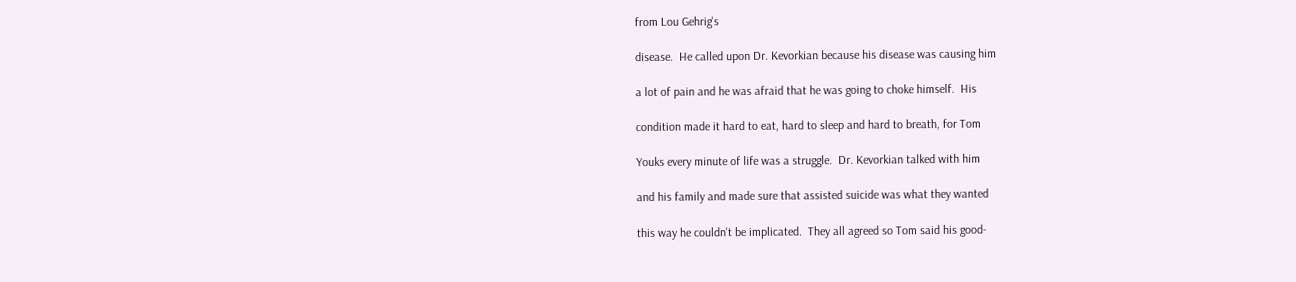from Lou Gehrig's

disease.  He called upon Dr. Kevorkian because his disease was causing him

a lot of pain and he was afraid that he was going to choke himself.  His

condition made it hard to eat, hard to sleep and hard to breath, for Tom

Youks every minute of life was a struggle.  Dr. Kevorkian talked with him

and his family and made sure that assisted suicide was what they wanted

this way he couldn't be implicated.  They all agreed so Tom said his good-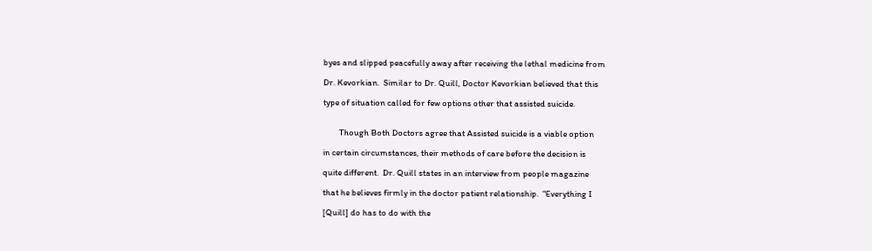byes and slipped peacefully away after receiving the lethal medicine from

Dr. Kevorkian.  Similar to Dr. Quill, Doctor Kevorkian believed that this

type of situation called for few options other that assisted suicide.


        Though Both Doctors agree that Assisted suicide is a viable option

in certain circumstances, their methods of care before the decision is

quite different.  Dr. Quill states in an interview from people magazine

that he believes firmly in the doctor patient relationship.  "Everything I

[Quill] do has to do with the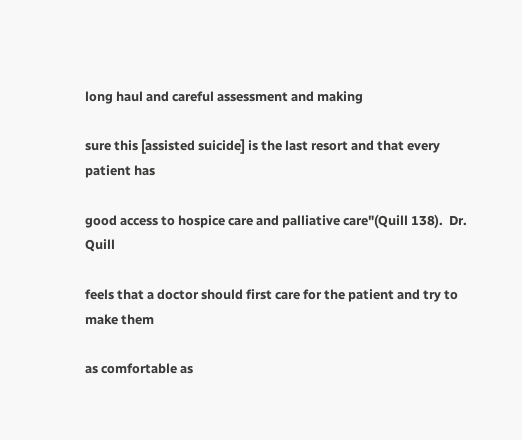long haul and careful assessment and making

sure this [assisted suicide] is the last resort and that every patient has

good access to hospice care and palliative care"(Quill 138).  Dr. Quill

feels that a doctor should first care for the patient and try to make them

as comfortable as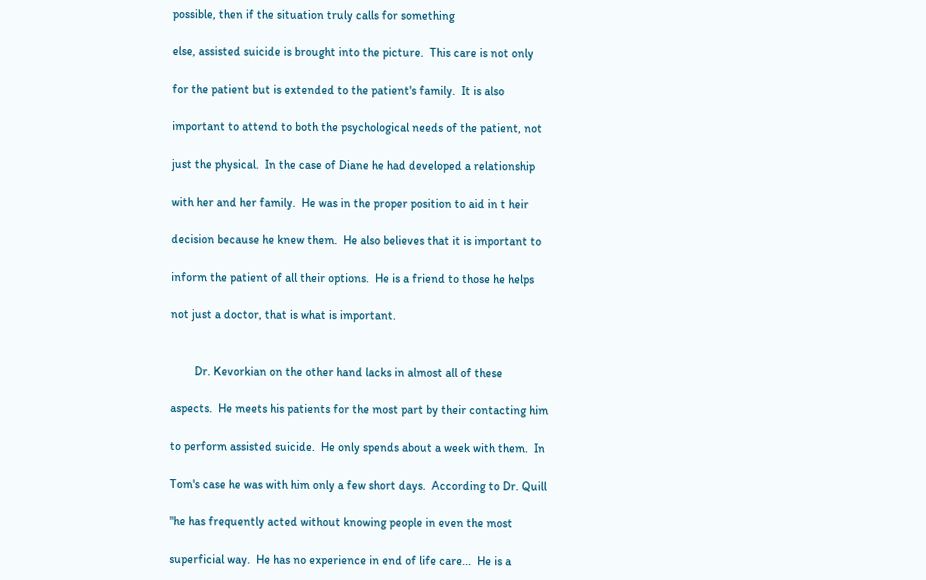possible, then if the situation truly calls for something

else, assisted suicide is brought into the picture.  This care is not only

for the patient but is extended to the patient's family.  It is also

important to attend to both the psychological needs of the patient, not

just the physical.  In the case of Diane he had developed a relationship

with her and her family.  He was in the proper position to aid in t heir

decision because he knew them.  He also believes that it is important to

inform the patient of all their options.  He is a friend to those he helps

not just a doctor, that is what is important.


        Dr. Kevorkian on the other hand lacks in almost all of these

aspects.  He meets his patients for the most part by their contacting him

to perform assisted suicide.  He only spends about a week with them.  In

Tom's case he was with him only a few short days.  According to Dr. Quill

"he has frequently acted without knowing people in even the most

superficial way.  He has no experience in end of life care...  He is a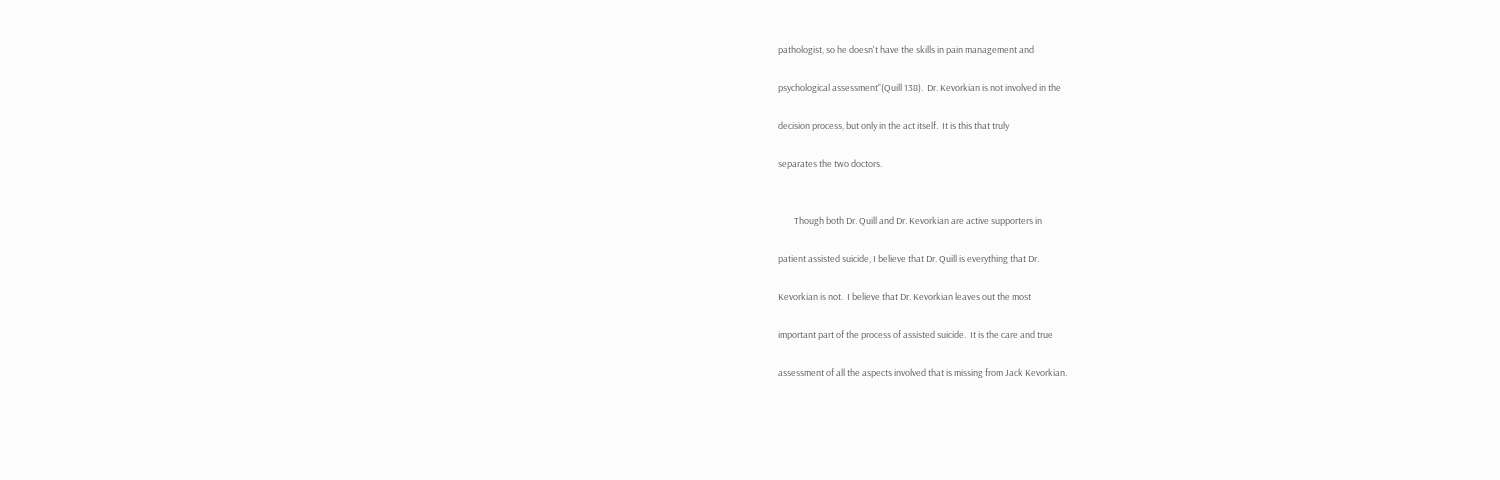pathologist, so he doesn't have the skills in pain management and

psychological assessment"(Quill 138).  Dr. Kevorkian is not involved in the

decision process, but only in the act itself.  It is this that truly

separates the two doctors.


        Though both Dr. Quill and Dr. Kevorkian are active supporters in

patient assisted suicide, I believe that Dr. Quill is everything that Dr.

Kevorkian is not.  I believe that Dr. Kevorkian leaves out the most

important part of the process of assisted suicide.  It is the care and true

assessment of all the aspects involved that is missing from Jack Kevorkian.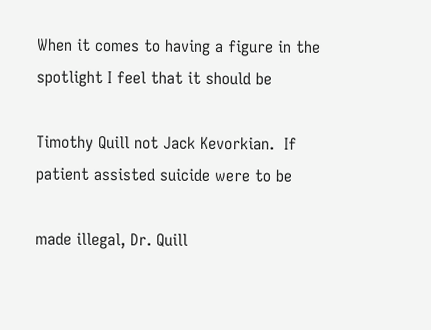When it comes to having a figure in the spotlight I feel that it should be

Timothy Quill not Jack Kevorkian.  If patient assisted suicide were to be

made illegal, Dr. Quill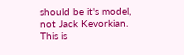should be it's model, not Jack Kevorkian.  This is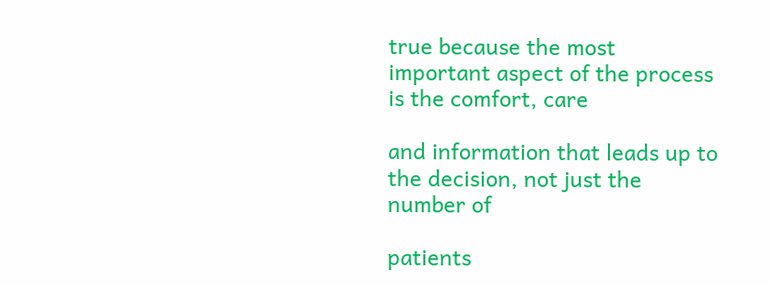true because the most important aspect of the process is the comfort, care

and information that leads up to the decision, not just the number of

patients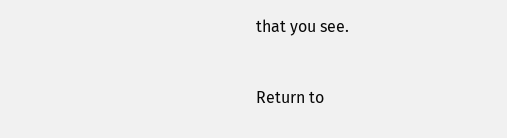that you see.


Return to